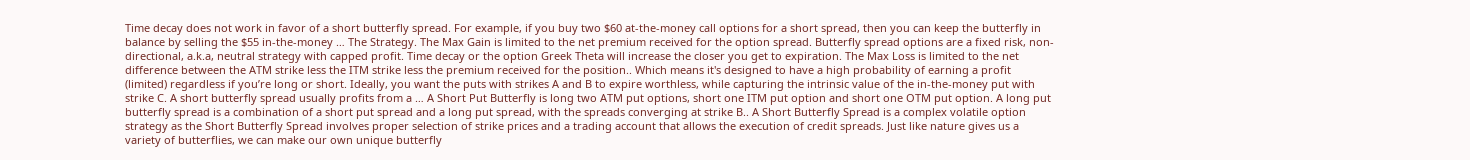Time decay does not work in favor of a short butterfly spread. For example, if you buy two $60 at-the-money call options for a short spread, then you can keep the butterfly in balance by selling the $55 in-the-money … The Strategy. The Max Gain is limited to the net premium received for the option spread. Butterfly spread options are a fixed risk, non-directional, a.k.a, neutral strategy with capped profit. Time decay or the option Greek Theta will increase the closer you get to expiration. The Max Loss is limited to the net difference between the ATM strike less the ITM strike less the premium received for the position.. Which means it's designed to have a high probability of earning a profit (limited) regardless if you’re long or short. Ideally, you want the puts with strikes A and B to expire worthless, while capturing the intrinsic value of the in-the-money put with strike C. A short butterfly spread usually profits from a … A Short Put Butterfly is long two ATM put options, short one ITM put option and short one OTM put option. A long put butterfly spread is a combination of a short put spread and a long put spread, with the spreads converging at strike B.. A Short Butterfly Spread is a complex volatile option strategy as the Short Butterfly Spread involves proper selection of strike prices and a trading account that allows the execution of credit spreads. Just like nature gives us a variety of butterflies, we can make our own unique butterfly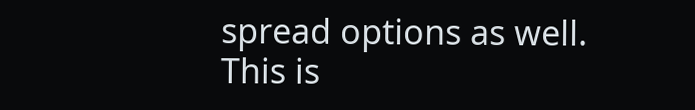spread options as well. This is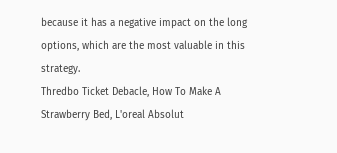because it has a negative impact on the long options, which are the most valuable in this strategy.
Thredbo Ticket Debacle, How To Make A Strawberry Bed, L'oreal Absolut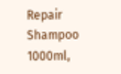Repair Shampoo 1000ml,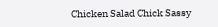Chicken Salad Chick Sassy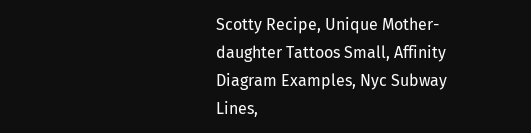Scotty Recipe, Unique Mother-daughter Tattoos Small, Affinity Diagram Examples, Nyc Subway Lines,